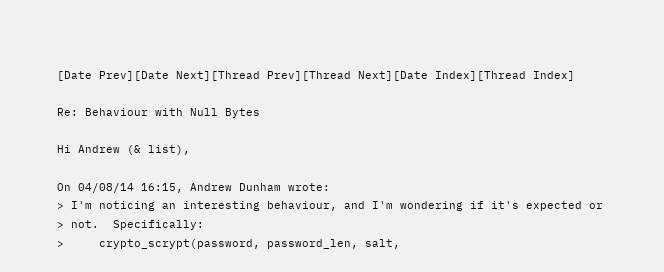[Date Prev][Date Next][Thread Prev][Thread Next][Date Index][Thread Index]

Re: Behaviour with Null Bytes

Hi Andrew (& list),

On 04/08/14 16:15, Andrew Dunham wrote:
> I'm noticing an interesting behaviour, and I'm wondering if it's expected or
> not.  Specifically:
>     crypto_scrypt(password, password_len, salt,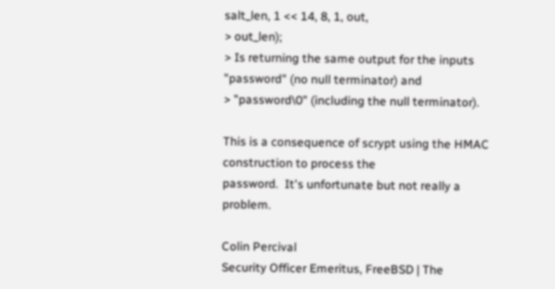salt_len, 1 << 14, 8, 1, out,
> out_len);
> Is returning the same output for the inputs "password" (no null terminator) and
> "password\0" (including the null terminator).

This is a consequence of scrypt using the HMAC construction to process the
password.  It's unfortunate but not really a problem.

Colin Percival
Security Officer Emeritus, FreeBSD | The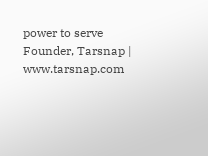power to serve
Founder, Tarsnap | www.tarsnap.com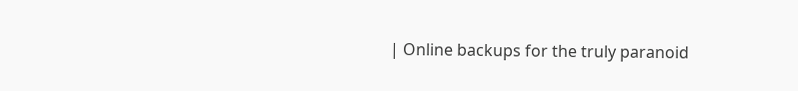| Online backups for the truly paranoid